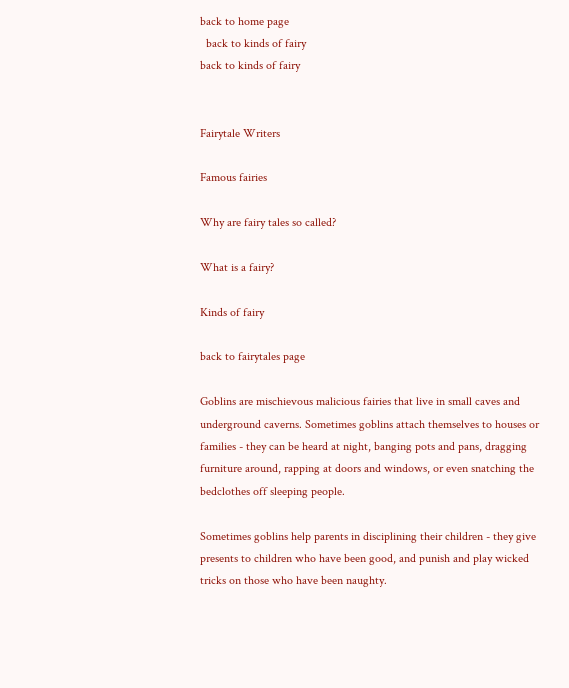back to home page
  back to kinds of fairy
back to kinds of fairy


Fairytale Writers

Famous fairies

Why are fairy tales so called?

What is a fairy?

Kinds of fairy

back to fairytales page

Goblins are mischievous malicious fairies that live in small caves and underground caverns. Sometimes goblins attach themselves to houses or families - they can be heard at night, banging pots and pans, dragging furniture around, rapping at doors and windows, or even snatching the bedclothes off sleeping people.

Sometimes goblins help parents in disciplining their children - they give presents to children who have been good, and punish and play wicked tricks on those who have been naughty.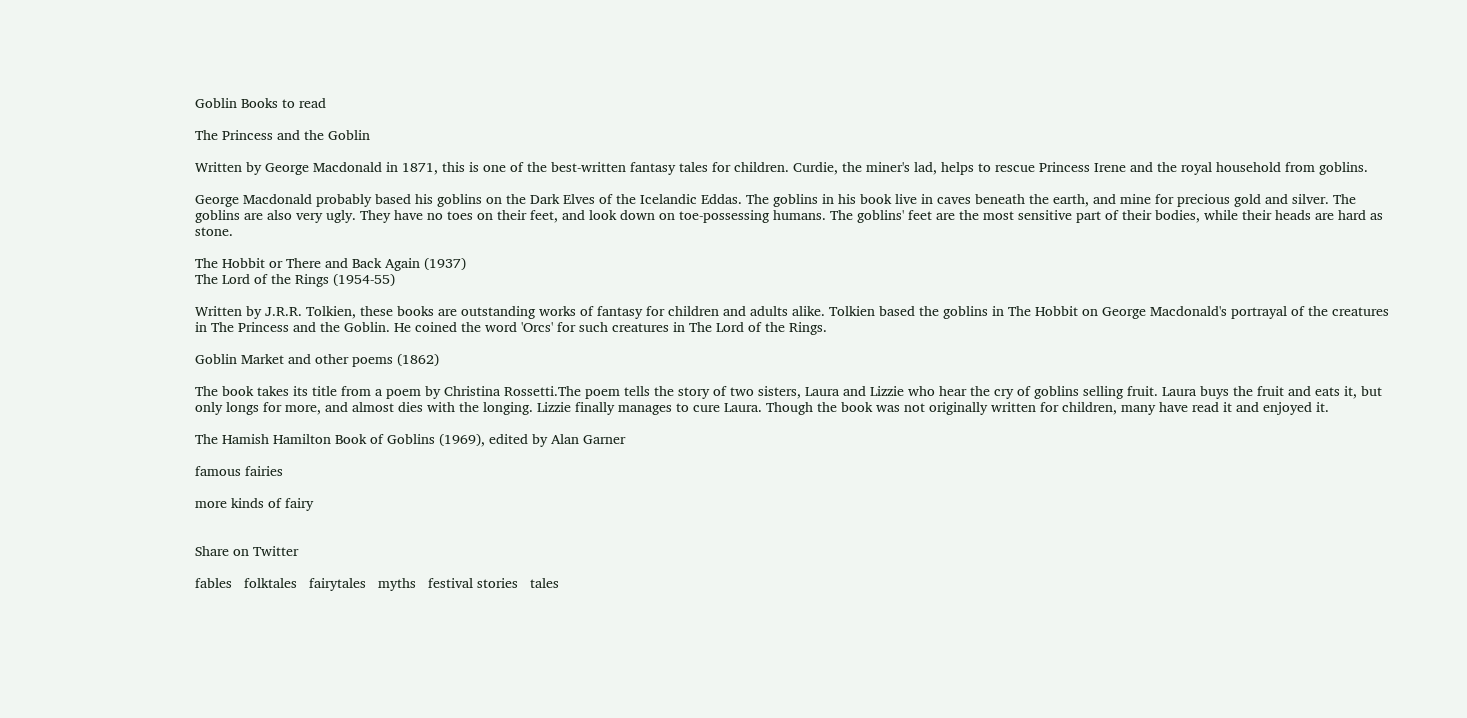Goblin Books to read

The Princess and the Goblin

Written by George Macdonald in 1871, this is one of the best-written fantasy tales for children. Curdie, the miner's lad, helps to rescue Princess Irene and the royal household from goblins.

George Macdonald probably based his goblins on the Dark Elves of the Icelandic Eddas. The goblins in his book live in caves beneath the earth, and mine for precious gold and silver. The goblins are also very ugly. They have no toes on their feet, and look down on toe-possessing humans. The goblins' feet are the most sensitive part of their bodies, while their heads are hard as stone.

The Hobbit or There and Back Again (1937)
The Lord of the Rings (1954-55)

Written by J.R.R. Tolkien, these books are outstanding works of fantasy for children and adults alike. Tolkien based the goblins in The Hobbit on George Macdonald's portrayal of the creatures in The Princess and the Goblin. He coined the word 'Orcs' for such creatures in The Lord of the Rings.

Goblin Market and other poems (1862)

The book takes its title from a poem by Christina Rossetti.The poem tells the story of two sisters, Laura and Lizzie who hear the cry of goblins selling fruit. Laura buys the fruit and eats it, but only longs for more, and almost dies with the longing. Lizzie finally manages to cure Laura. Though the book was not originally written for children, many have read it and enjoyed it.

The Hamish Hamilton Book of Goblins (1969), edited by Alan Garner

famous fairies

more kinds of fairy


Share on Twitter

fables   folktales   fairytales   myths   festival stories   tales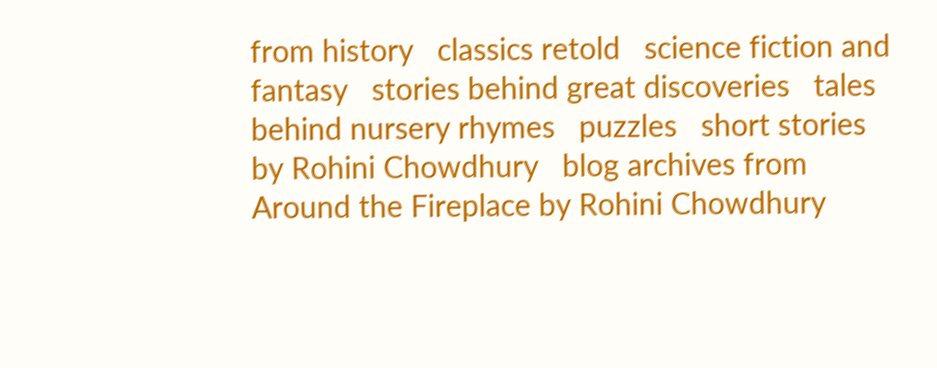from history   classics retold   science fiction and fantasy   stories behind great discoveries   tales behind nursery rhymes   puzzles   short stories by Rohini Chowdhury   blog archives from Around the Fireplace by Rohini Chowdhury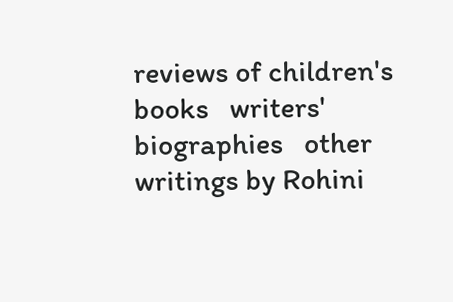reviews of children's books   writers' biographies   other writings by Rohini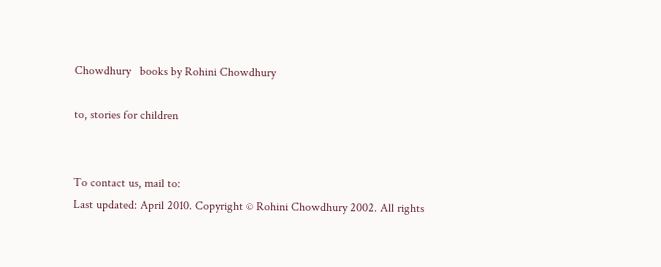Chowdhury   books by Rohini Chowdhury

to, stories for children


To contact us, mail to:
Last updated: April 2010. Copyright © Rohini Chowdhury 2002. All rights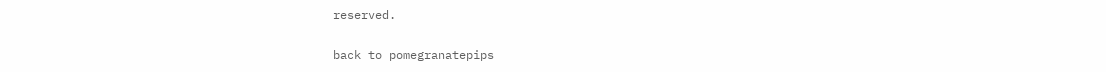reserved.

back to pomegranatepips